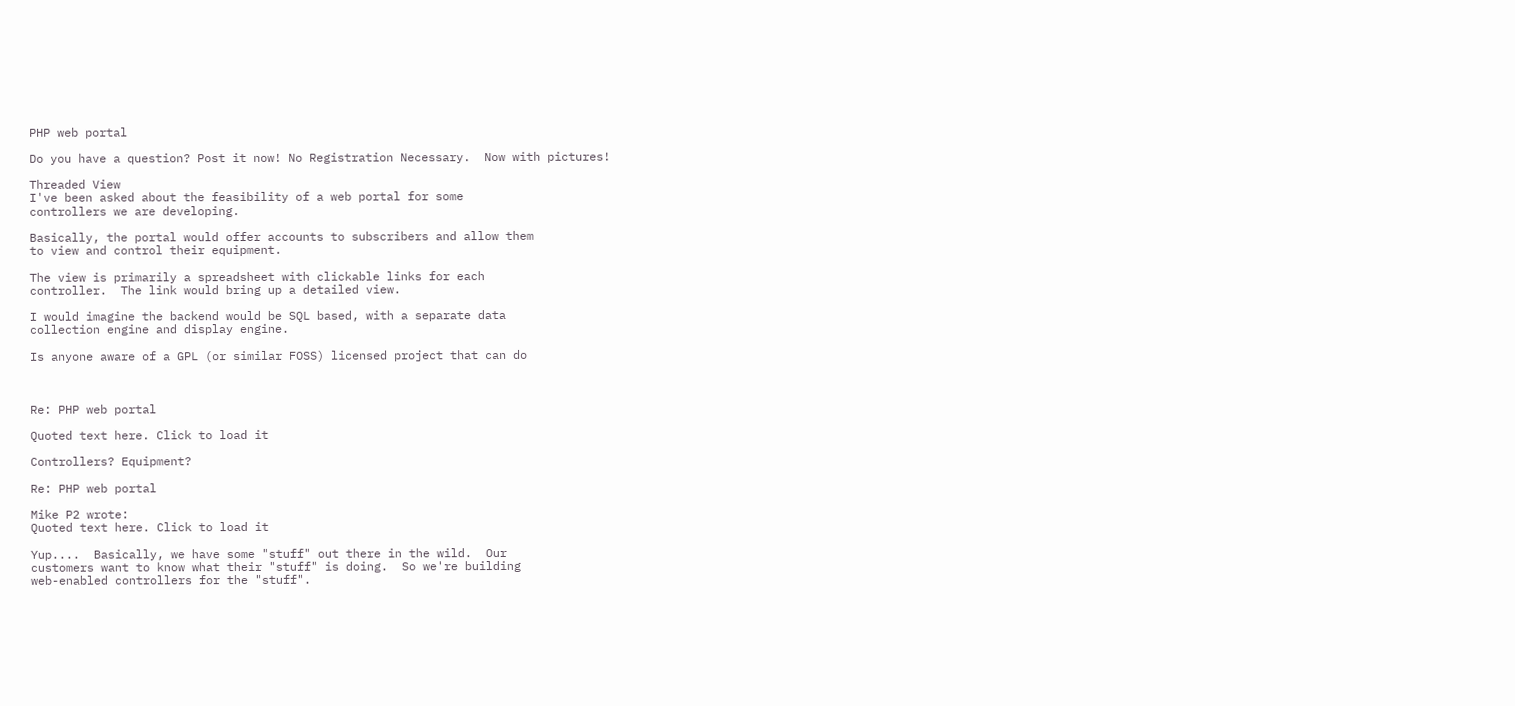PHP web portal

Do you have a question? Post it now! No Registration Necessary.  Now with pictures!

Threaded View
I've been asked about the feasibility of a web portal for some
controllers we are developing.

Basically, the portal would offer accounts to subscribers and allow them
to view and control their equipment.

The view is primarily a spreadsheet with clickable links for each
controller.  The link would bring up a detailed view.

I would imagine the backend would be SQL based, with a separate data
collection engine and display engine.

Is anyone aware of a GPL (or similar FOSS) licensed project that can do



Re: PHP web portal

Quoted text here. Click to load it

Controllers? Equipment?

Re: PHP web portal

Mike P2 wrote:
Quoted text here. Click to load it

Yup....  Basically, we have some "stuff" out there in the wild.  Our
customers want to know what their "stuff" is doing.  So we're building
web-enabled controllers for the "stuff".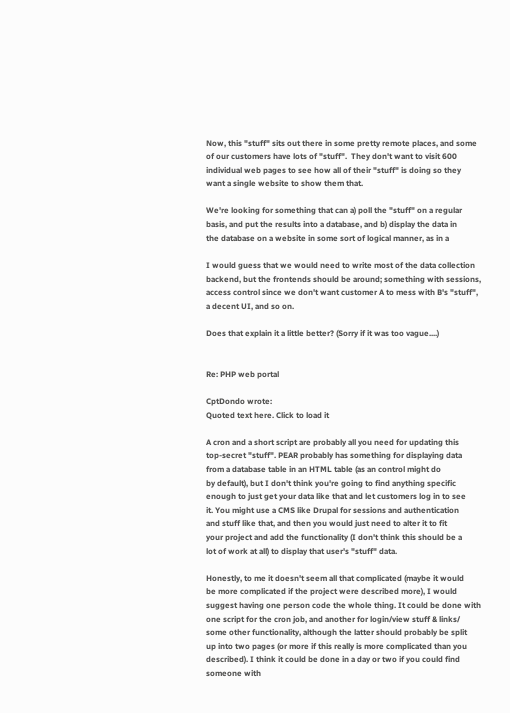Now, this "stuff" sits out there in some pretty remote places, and some
of our customers have lots of "stuff".  They don't want to visit 600
individual web pages to see how all of their "stuff" is doing so they
want a single website to show them that.

We're looking for something that can a) poll the "stuff" on a regular
basis, and put the results into a database, and b) display the data in
the database on a website in some sort of logical manner, as in a

I would guess that we would need to write most of the data collection
backend, but the frontends should be around; something with sessions,
access control since we don't want customer A to mess with B's "stuff",
a decent UI, and so on.

Does that explain it a little better? (Sorry if it was too vague....)


Re: PHP web portal

CptDondo wrote:
Quoted text here. Click to load it

A cron and a short script are probably all you need for updating this
top-secret "stuff". PEAR probably has something for displaying data
from a database table in an HTML table (as an control might do
by default), but I don't think you're going to find anything specific
enough to just get your data like that and let customers log in to see
it. You might use a CMS like Drupal for sessions and authentication
and stuff like that, and then you would just need to alter it to fit
your project and add the functionality (I don't think this should be a
lot of work at all) to display that user's "stuff" data.

Honestly, to me it doesn't seem all that complicated (maybe it would
be more complicated if the project were described more), I would
suggest having one person code the whole thing. It could be done with
one script for the cron job, and another for login/view stuff & links/
some other functionality, although the latter should probably be split
up into two pages (or more if this really is more complicated than you
described). I think it could be done in a day or two if you could find
someone with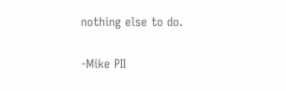nothing else to do.

-Mike PII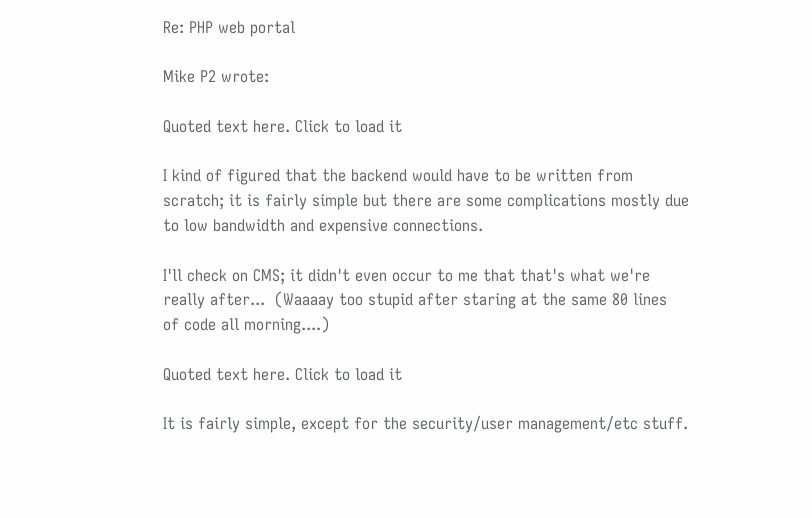Re: PHP web portal

Mike P2 wrote:

Quoted text here. Click to load it

I kind of figured that the backend would have to be written from
scratch; it is fairly simple but there are some complications mostly due
to low bandwidth and expensive connections.

I'll check on CMS; it didn't even occur to me that that's what we're
really after...  (Waaaay too stupid after staring at the same 80 lines
of code all morning....)

Quoted text here. Click to load it

It is fairly simple, except for the security/user management/etc stuff.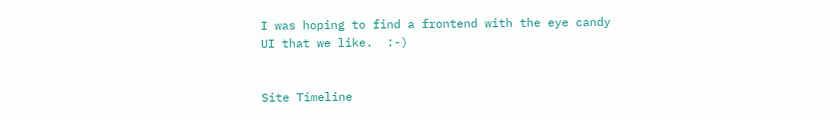I was hoping to find a frontend with the eye candy UI that we like.  :-)


Site Timeline